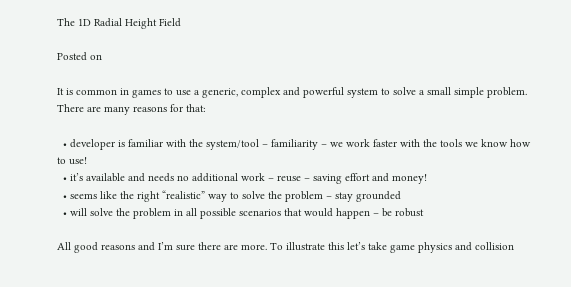The 1D Radial Height Field

Posted on

It is common in games to use a generic, complex and powerful system to solve a small simple problem. There are many reasons for that:

  • developer is familiar with the system/tool – familiarity – we work faster with the tools we know how to use!
  • it’s available and needs no additional work – reuse – saving effort and money!
  • seems like the right “realistic” way to solve the problem – stay grounded
  • will solve the problem in all possible scenarios that would happen – be robust

All good reasons and I’m sure there are more. To illustrate this let’s take game physics and collision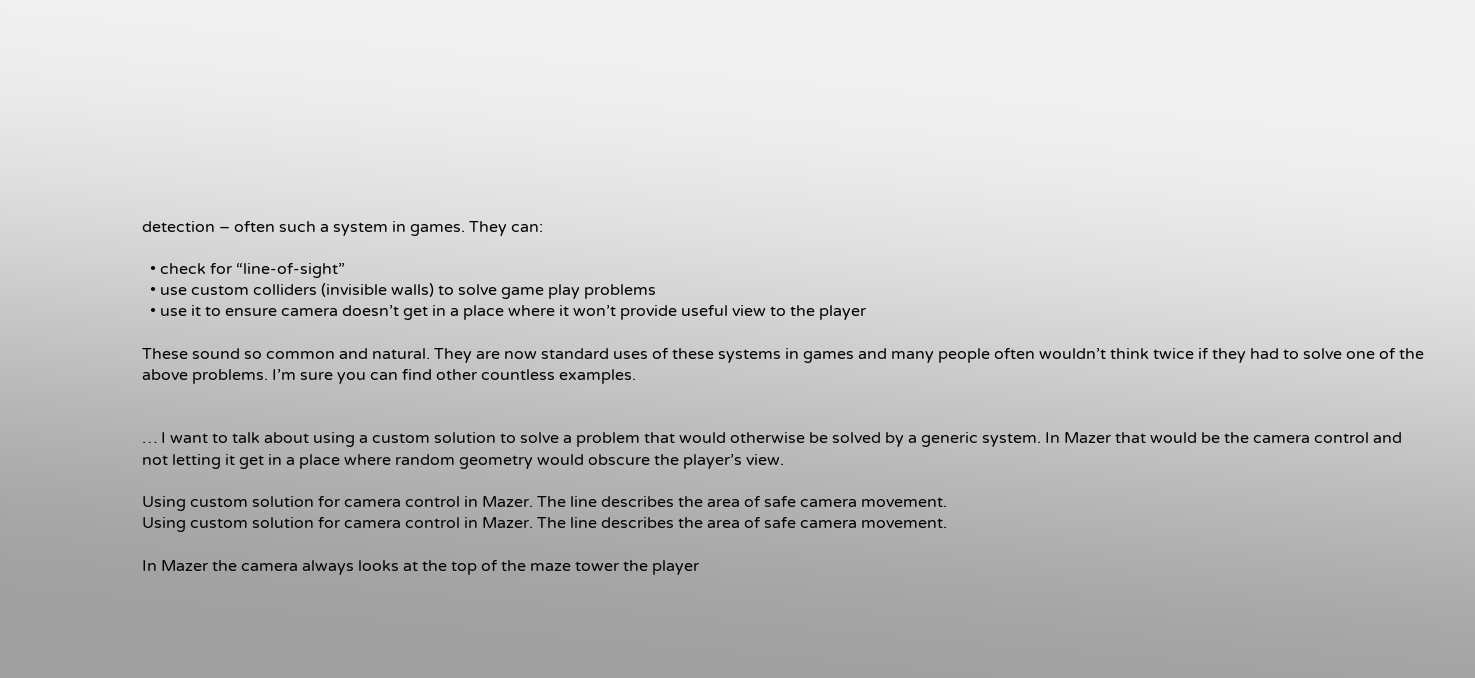detection – often such a system in games. They can:

  • check for “line-of-sight”
  • use custom colliders (invisible walls) to solve game play problems
  • use it to ensure camera doesn’t get in a place where it won’t provide useful view to the player

These sound so common and natural. They are now standard uses of these systems in games and many people often wouldn’t think twice if they had to solve one of the above problems. I’m sure you can find other countless examples.


… I want to talk about using a custom solution to solve a problem that would otherwise be solved by a generic system. In Mazer that would be the camera control and not letting it get in a place where random geometry would obscure the player’s view.

Using custom solution for camera control in Mazer. The line describes the area of safe camera movement.
Using custom solution for camera control in Mazer. The line describes the area of safe camera movement.

In Mazer the camera always looks at the top of the maze tower the player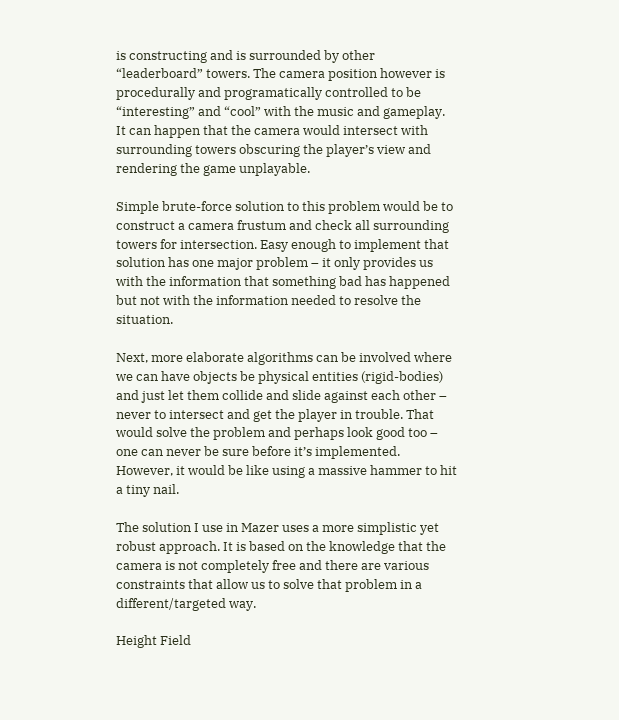is constructing and is surrounded by other “leaderboard” towers. The camera position however is procedurally and programatically controlled to be “interesting” and “cool” with the music and gameplay. It can happen that the camera would intersect with surrounding towers obscuring the player’s view and rendering the game unplayable.

Simple brute-force solution to this problem would be to construct a camera frustum and check all surrounding towers for intersection. Easy enough to implement that solution has one major problem – it only provides us with the information that something bad has happened but not with the information needed to resolve the situation.

Next, more elaborate algorithms can be involved where we can have objects be physical entities (rigid-bodies) and just let them collide and slide against each other – never to intersect and get the player in trouble. That would solve the problem and perhaps look good too – one can never be sure before it’s implemented. However, it would be like using a massive hammer to hit a tiny nail.

The solution I use in Mazer uses a more simplistic yet robust approach. It is based on the knowledge that the camera is not completely free and there are various constraints that allow us to solve that problem in a different/targeted way.

Height Field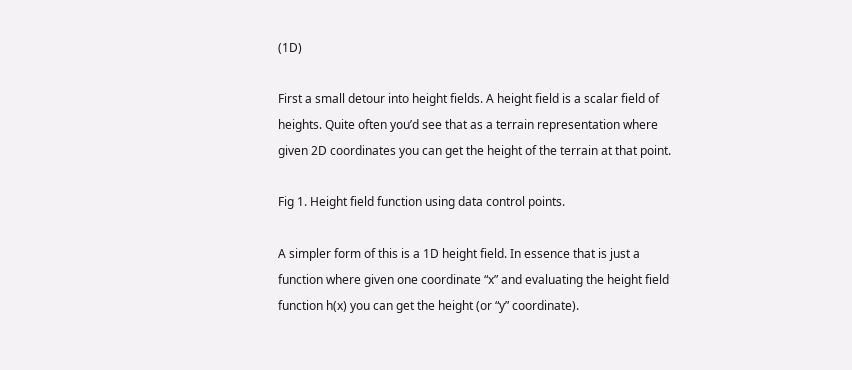(1D)

First a small detour into height fields. A height field is a scalar field of heights. Quite often you’d see that as a terrain representation where given 2D coordinates you can get the height of the terrain at that point.

Fig 1. Height field function using data control points.

A simpler form of this is a 1D height field. In essence that is just a function where given one coordinate “x” and evaluating the height field function h(x) you can get the height (or “y” coordinate).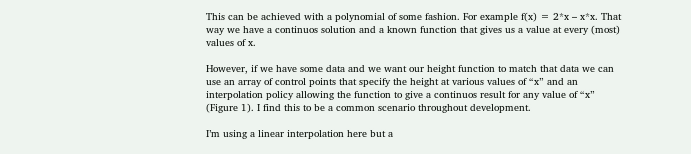This can be achieved with a polynomial of some fashion. For example f(x) = 2*x – x*x. That way we have a continuos solution and a known function that gives us a value at every (most) values of x.

However, if we have some data and we want our height function to match that data we can use an array of control points that specify the height at various values of “x” and an interpolation policy allowing the function to give a continuos result for any value of “x” (Figure 1). I find this to be a common scenario throughout development.

I’m using a linear interpolation here but a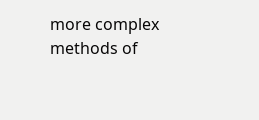more complex methods of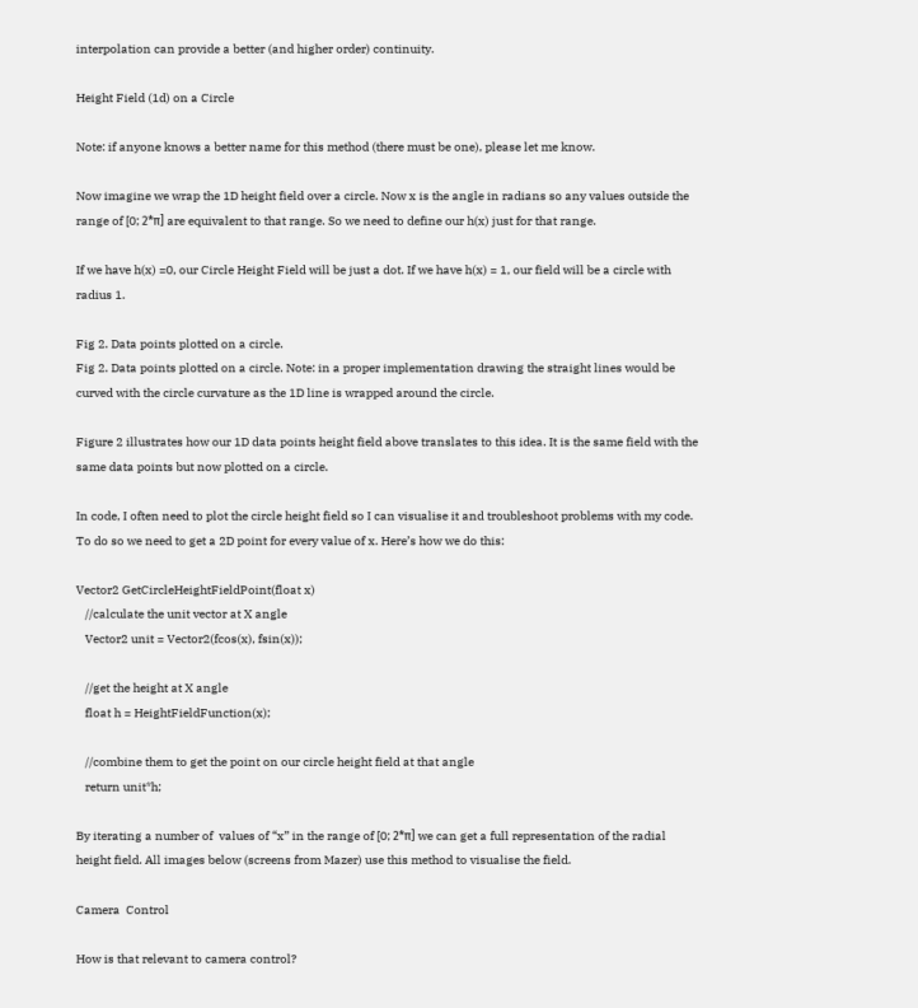interpolation can provide a better (and higher order) continuity.

Height Field (1d) on a Circle

Note: if anyone knows a better name for this method (there must be one), please let me know.

Now imagine we wrap the 1D height field over a circle. Now x is the angle in radians so any values outside the range of [0; 2*π] are equivalent to that range. So we need to define our h(x) just for that range.

If we have h(x) =0, our Circle Height Field will be just a dot. If we have h(x) = 1, our field will be a circle with radius 1.

Fig 2. Data points plotted on a circle.
Fig 2. Data points plotted on a circle. Note: in a proper implementation drawing the straight lines would be curved with the circle curvature as the 1D line is wrapped around the circle.

Figure 2 illustrates how our 1D data points height field above translates to this idea. It is the same field with the same data points but now plotted on a circle.

In code, I often need to plot the circle height field so I can visualise it and troubleshoot problems with my code. To do so we need to get a 2D point for every value of x. Here’s how we do this:

Vector2 GetCircleHeightFieldPoint(float x)
   //calculate the unit vector at X angle
   Vector2 unit = Vector2(fcos(x), fsin(x));

   //get the height at X angle
   float h = HeightFieldFunction(x);

   //combine them to get the point on our circle height field at that angle
   return unit*h;

By iterating a number of  values of “x” in the range of [0; 2*π] we can get a full representation of the radial height field. All images below (screens from Mazer) use this method to visualise the field.

Camera  Control

How is that relevant to camera control?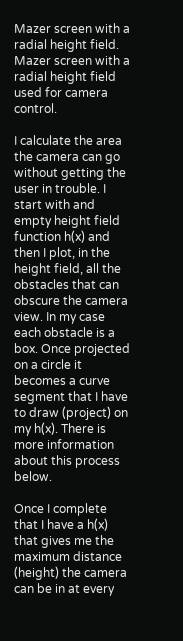Mazer screen with a radial height field.
Mazer screen with a radial height field used for camera control.

I calculate the area the camera can go without getting the user in trouble. I start with and empty height field function h(x) and then I plot, in the height field, all the obstacles that can obscure the camera view. In my case each obstacle is a box. Once projected on a circle it becomes a curve segment that I have to draw (project) on my h(x). There is more information about this process below.

Once I complete that I have a h(x) that gives me the maximum distance (height) the camera can be in at every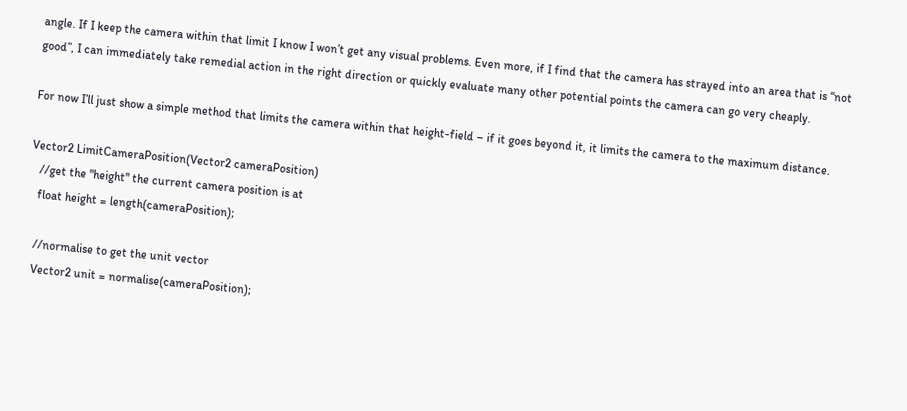angle. If I keep the camera within that limit I know I won’t get any visual problems. Even more, if I find that the camera has strayed into an area that is “not good”, I can immediately take remedial action in the right direction or quickly evaluate many other potential points the camera can go very cheaply.

For now I’ll just show a simple method that limits the camera within that height-field – if it goes beyond it, it limits the camera to the maximum distance.

Vector2 LimitCameraPosition(Vector2 cameraPosition)
   //get the "height" the current camera position is at
   float height = length(cameraPosition);

   //normalise to get the unit vector
   Vector2 unit = normalise(cameraPosition);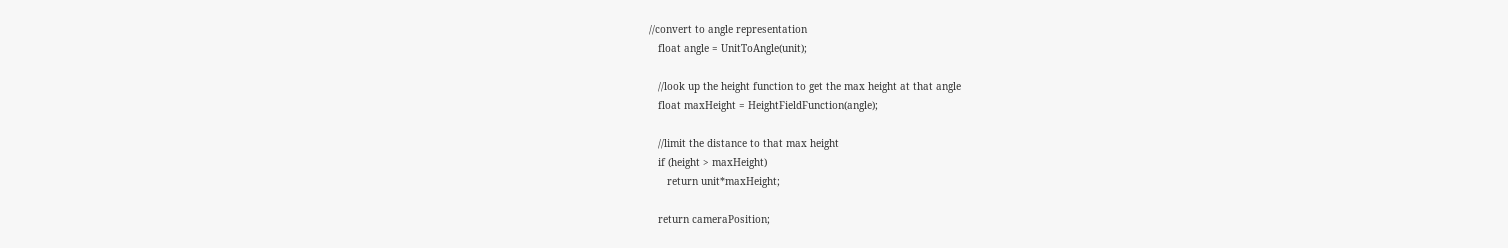//convert to angle representation
   float angle = UnitToAngle(unit);

   //look up the height function to get the max height at that angle
   float maxHeight = HeightFieldFunction(angle);

   //limit the distance to that max height
   if (height > maxHeight)
      return unit*maxHeight;

   return cameraPosition;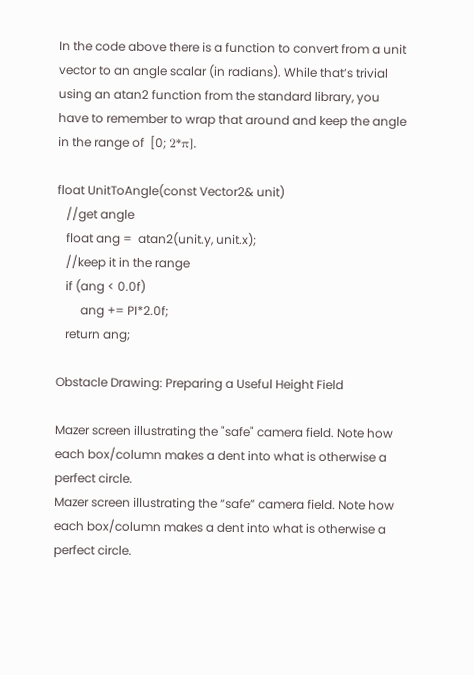In the code above there is a function to convert from a unit vector to an angle scalar (in radians). While that’s trivial using an atan2 function from the standard library, you have to remember to wrap that around and keep the angle in the range of  [0; 2*π].

float UnitToAngle(const Vector2& unit)
   //get angle
   float ang =  atan2(unit.y, unit.x);
   //keep it in the range
   if (ang < 0.0f)
        ang += PI*2.0f;
   return ang;

Obstacle Drawing: Preparing a Useful Height Field

Mazer screen illustrating the "safe" camera field. Note how each box/column makes a dent into what is otherwise a perfect circle.
Mazer screen illustrating the “safe” camera field. Note how each box/column makes a dent into what is otherwise a perfect circle.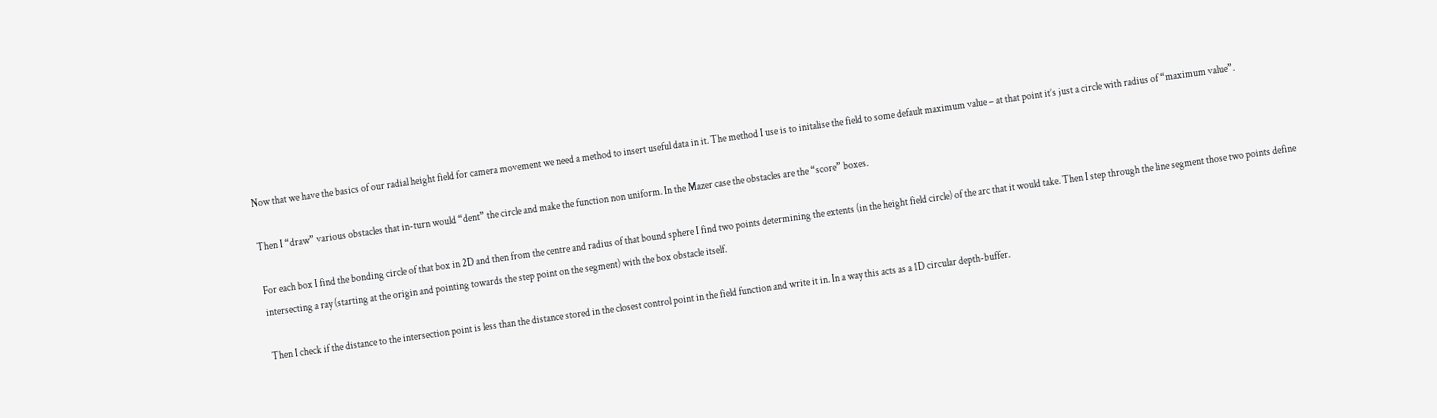Now that we have the basics of our radial height field for camera movement we need a method to insert useful data in it. The method I use is to initalise the field to some default maximum value – at that point it’s just a circle with radius of “maximum value”.

Then I “draw” various obstacles that in-turn would “dent” the circle and make the function non uniform. In the Mazer case the obstacles are the “score” boxes.

For each box I find the bonding circle of that box in 2D and then from the centre and radius of that bound sphere I find two points determining the extents (in the height field circle) of the arc that it would take. Then I step through the line segment those two points define intersecting a ray (starting at the origin and pointing towards the step point on the segment) with the box obstacle itself.

Then I check if the distance to the intersection point is less than the distance stored in the closest control point in the field function and write it in. In a way this acts as a 1D circular depth-buffer.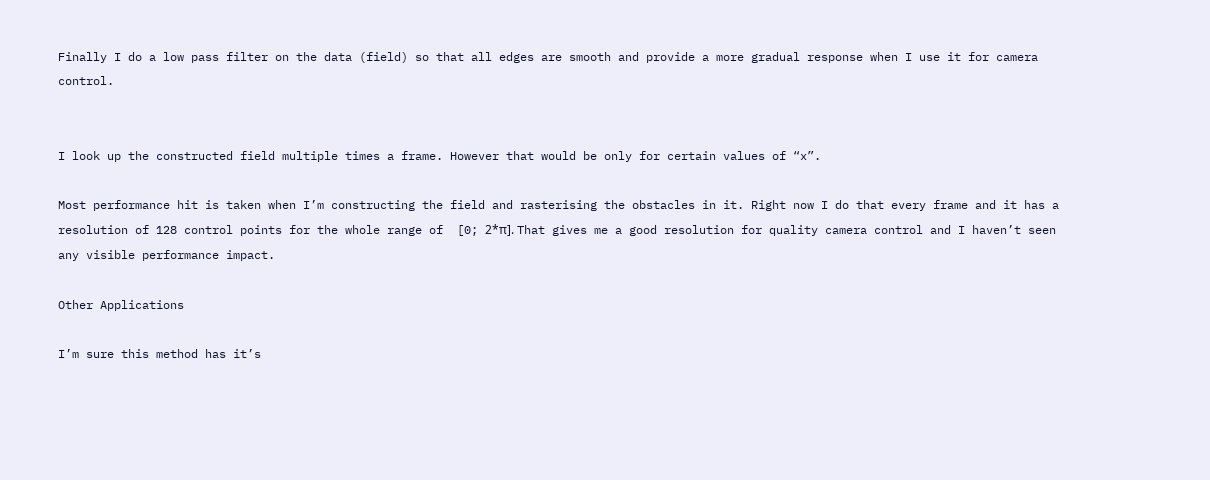Finally I do a low pass filter on the data (field) so that all edges are smooth and provide a more gradual response when I use it for camera control.


I look up the constructed field multiple times a frame. However that would be only for certain values of “x”.

Most performance hit is taken when I’m constructing the field and rasterising the obstacles in it. Right now I do that every frame and it has a resolution of 128 control points for the whole range of  [0; 2*π]. That gives me a good resolution for quality camera control and I haven’t seen any visible performance impact.

Other Applications

I’m sure this method has it’s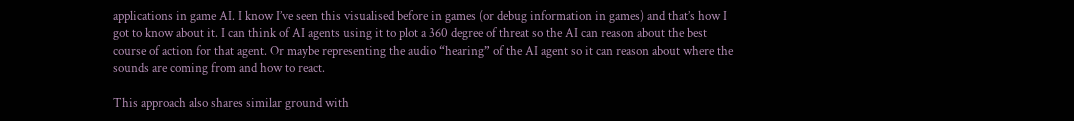applications in game AI. I know I’ve seen this visualised before in games (or debug information in games) and that’s how I got to know about it. I can think of AI agents using it to plot a 360 degree of threat so the AI can reason about the best course of action for that agent. Or maybe representing the audio “hearing” of the AI agent so it can reason about where the sounds are coming from and how to react.

This approach also shares similar ground with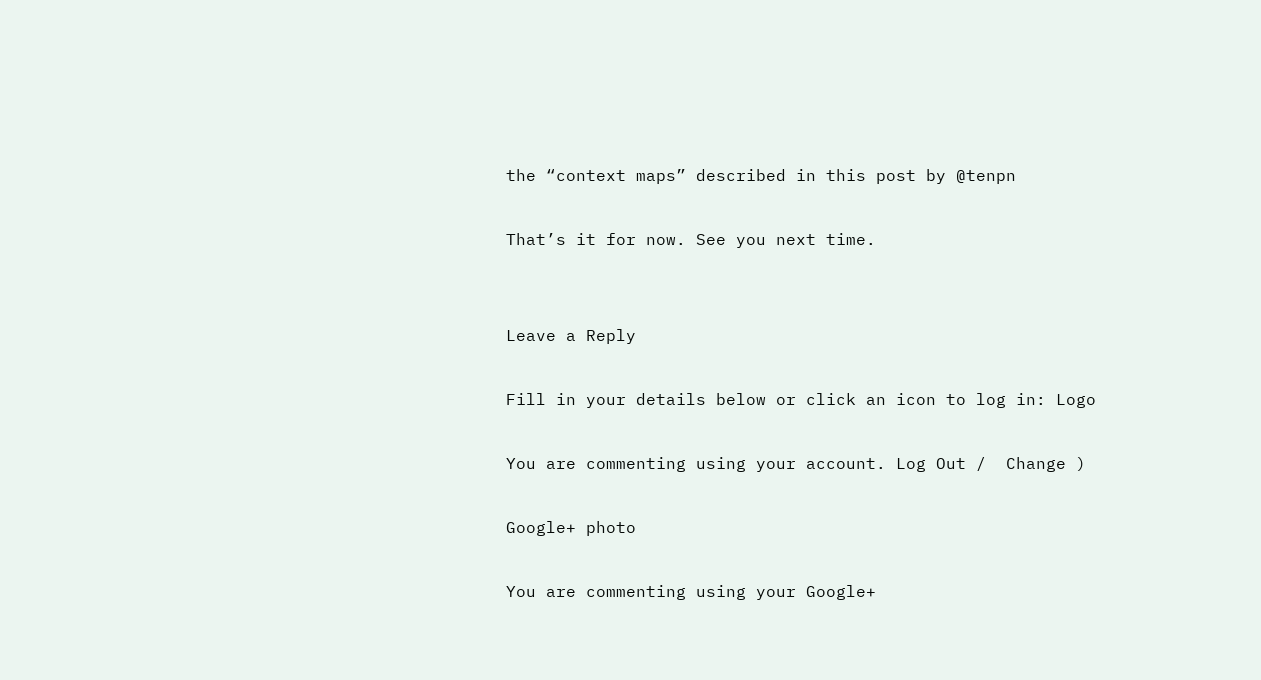the “context maps” described in this post by @tenpn

That’s it for now. See you next time.


Leave a Reply

Fill in your details below or click an icon to log in: Logo

You are commenting using your account. Log Out /  Change )

Google+ photo

You are commenting using your Google+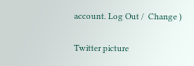account. Log Out /  Change )

Twitter picture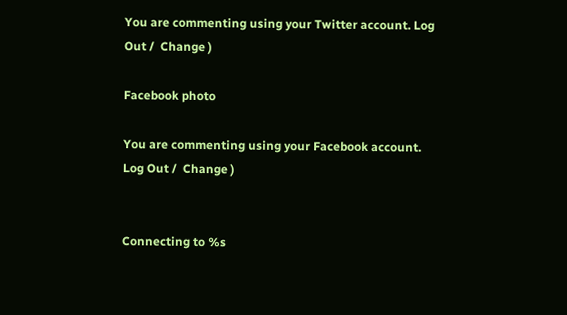You are commenting using your Twitter account. Log Out /  Change )

Facebook photo

You are commenting using your Facebook account. Log Out /  Change )


Connecting to %s